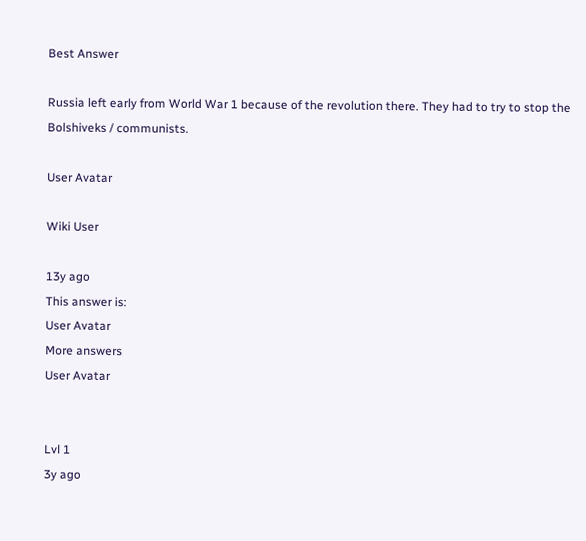Best Answer

Russia left early from World War 1 because of the revolution there. They had to try to stop the Bolshiveks / communists.

User Avatar

Wiki User

13y ago
This answer is:
User Avatar
More answers
User Avatar


Lvl 1
3y ago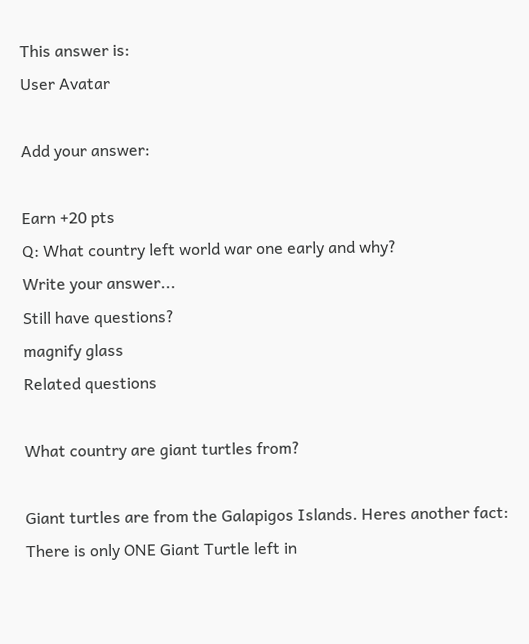This answer is:
User Avatar

Add your answer:

Earn +20 pts
Q: What country left world war one early and why?
Write your answer...
Still have questions?
magnify glass
Related questions

What country are giant turtles from?

Giant turtles are from the Galapigos Islands. Heres another fact: There is only ONE Giant Turtle left in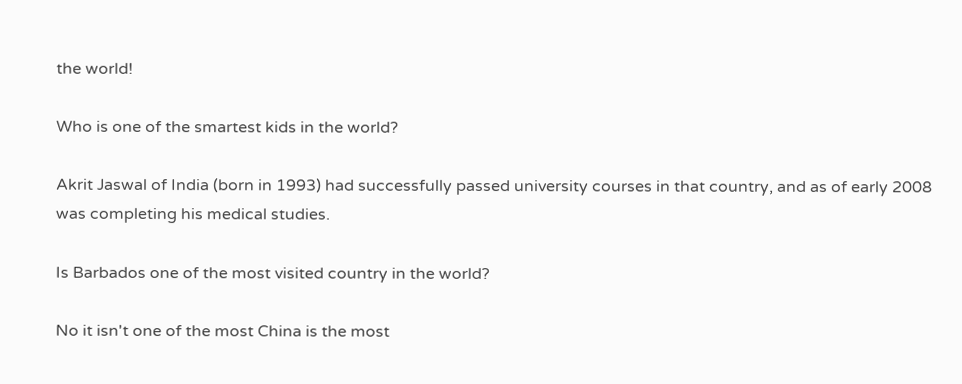the world!

Who is one of the smartest kids in the world?

Akrit Jaswal of India (born in 1993) had successfully passed university courses in that country, and as of early 2008 was completing his medical studies.

Is Barbados one of the most visited country in the world?

No it isn't one of the most China is the most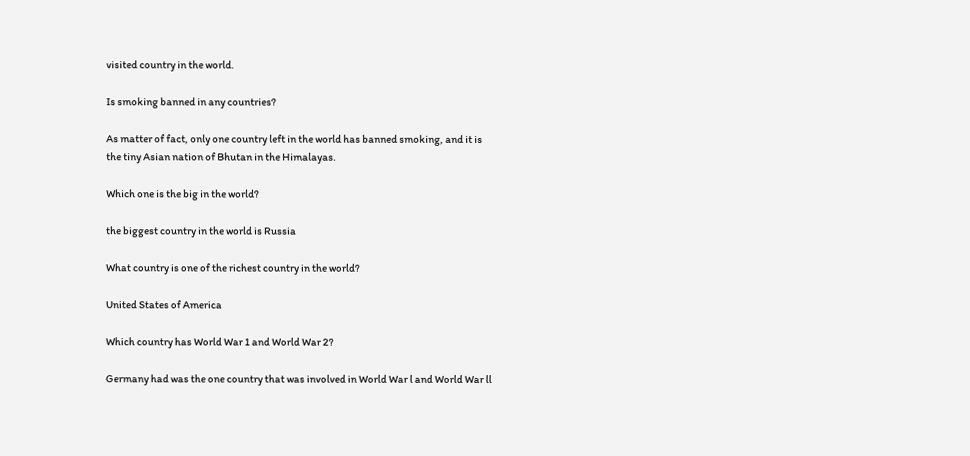visited country in the world.

Is smoking banned in any countries?

As matter of fact, only one country left in the world has banned smoking, and it is the tiny Asian nation of Bhutan in the Himalayas.

Which one is the big in the world?

the biggest country in the world is Russia

What country is one of the richest country in the world?

United States of America

Which country has World War 1 and World War 2?

Germany had was the one country that was involved in World War l and World War ll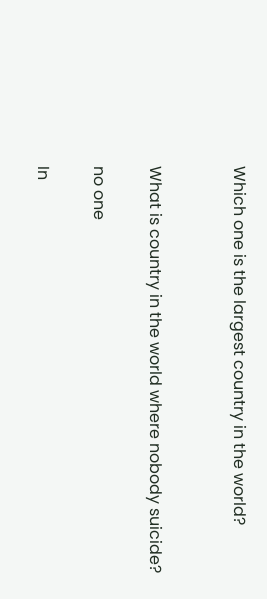Which one is the largest country in the world?


What is country in the world where nobody suicide?

no one

In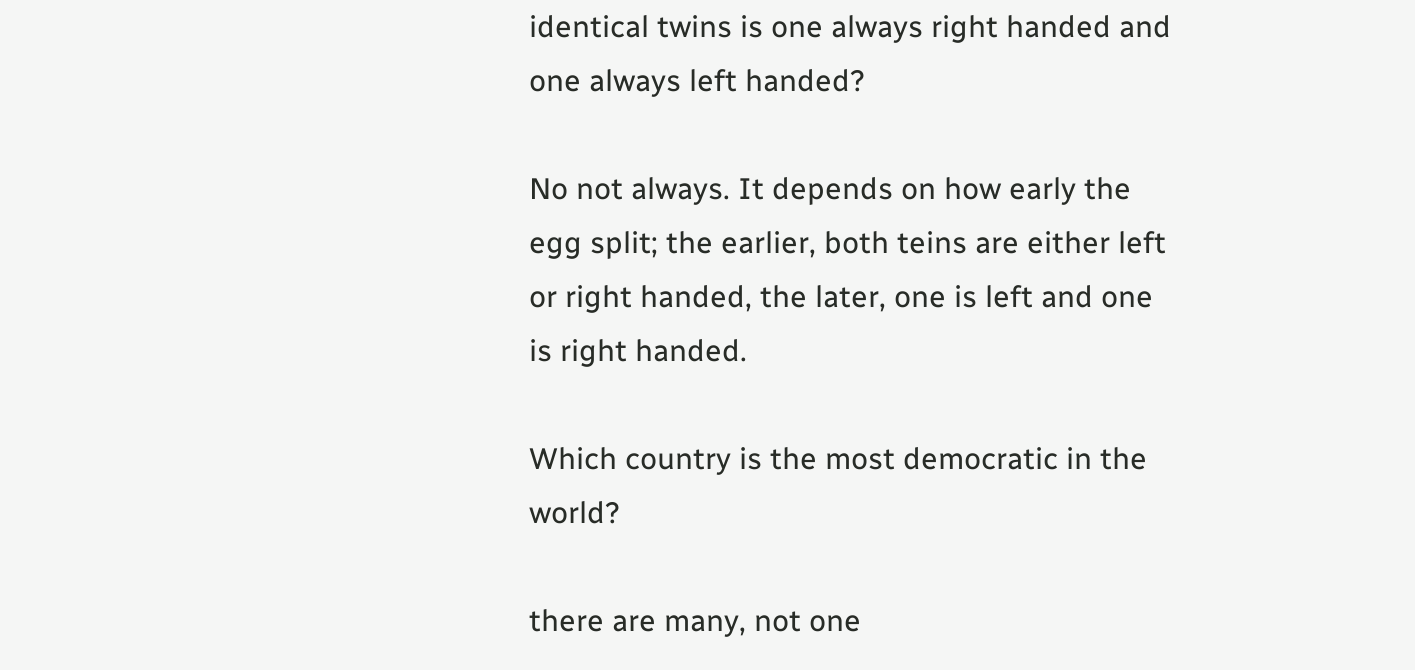identical twins is one always right handed and one always left handed?

No not always. It depends on how early the egg split; the earlier, both teins are either left or right handed, the later, one is left and one is right handed.

Which country is the most democratic in the world?

there are many, not one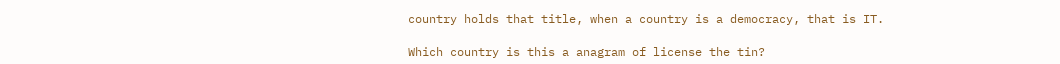country holds that title, when a country is a democracy, that is IT.

Which country is this a anagram of license the tin?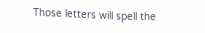Those letters will spell the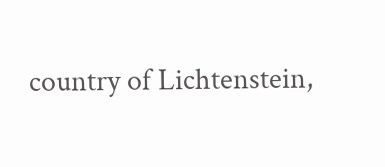country of Lichtenstein,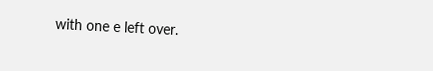with one e left over.